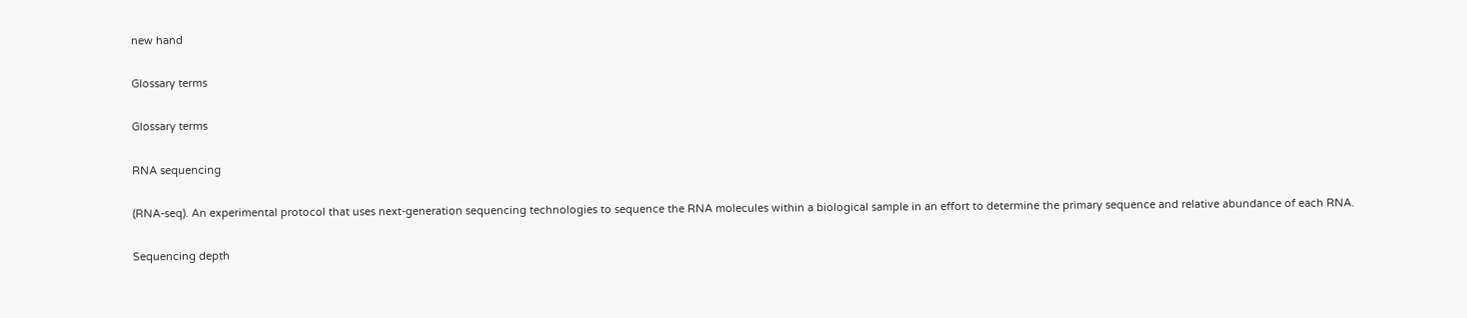new hand

Glossary terms

Glossary terms

RNA sequencing

(RNA-seq). An experimental protocol that uses next-generation sequencing technologies to sequence the RNA molecules within a biological sample in an effort to determine the primary sequence and relative abundance of each RNA.

Sequencing depth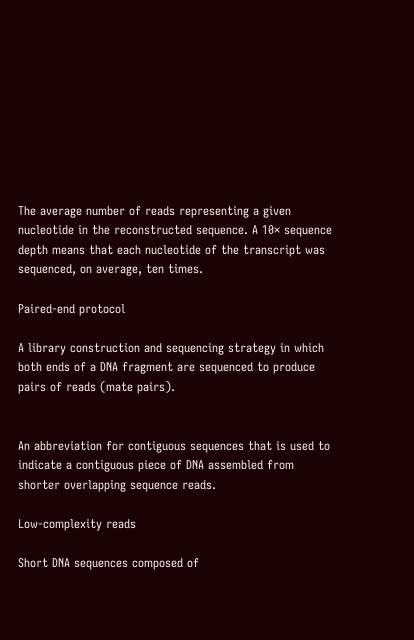The average number of reads representing a given nucleotide in the reconstructed sequence. A 10× sequence depth means that each nucleotide of the transcript was sequenced, on average, ten times.

Paired-end protocol

A library construction and sequencing strategy in which both ends of a DNA fragment are sequenced to produce pairs of reads (mate pairs).


An abbreviation for contiguous sequences that is used to indicate a contiguous piece of DNA assembled from shorter overlapping sequence reads.

Low-complexity reads

Short DNA sequences composed of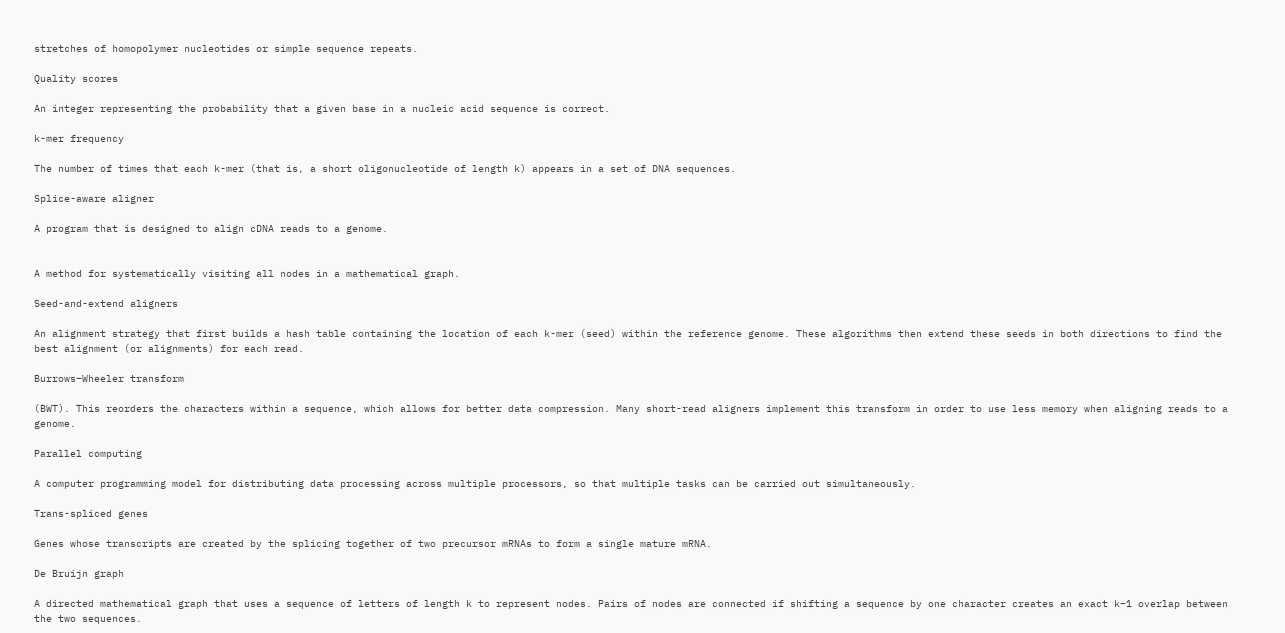stretches of homopolymer nucleotides or simple sequence repeats.

Quality scores

An integer representing the probability that a given base in a nucleic acid sequence is correct.

k-mer frequency

The number of times that each k-mer (that is, a short oligonucleotide of length k) appears in a set of DNA sequences.

Splice-aware aligner

A program that is designed to align cDNA reads to a genome.


A method for systematically visiting all nodes in a mathematical graph.

Seed-and-extend aligners

An alignment strategy that first builds a hash table containing the location of each k-mer (seed) within the reference genome. These algorithms then extend these seeds in both directions to find the best alignment (or alignments) for each read.

Burrows–Wheeler transform

(BWT). This reorders the characters within a sequence, which allows for better data compression. Many short-read aligners implement this transform in order to use less memory when aligning reads to a genome.

Parallel computing

A computer programming model for distributing data processing across multiple processors, so that multiple tasks can be carried out simultaneously.

Trans-spliced genes

Genes whose transcripts are created by the splicing together of two precursor mRNAs to form a single mature mRNA.

De Bruijn graph

A directed mathematical graph that uses a sequence of letters of length k to represent nodes. Pairs of nodes are connected if shifting a sequence by one character creates an exact k–1 overlap between the two sequences.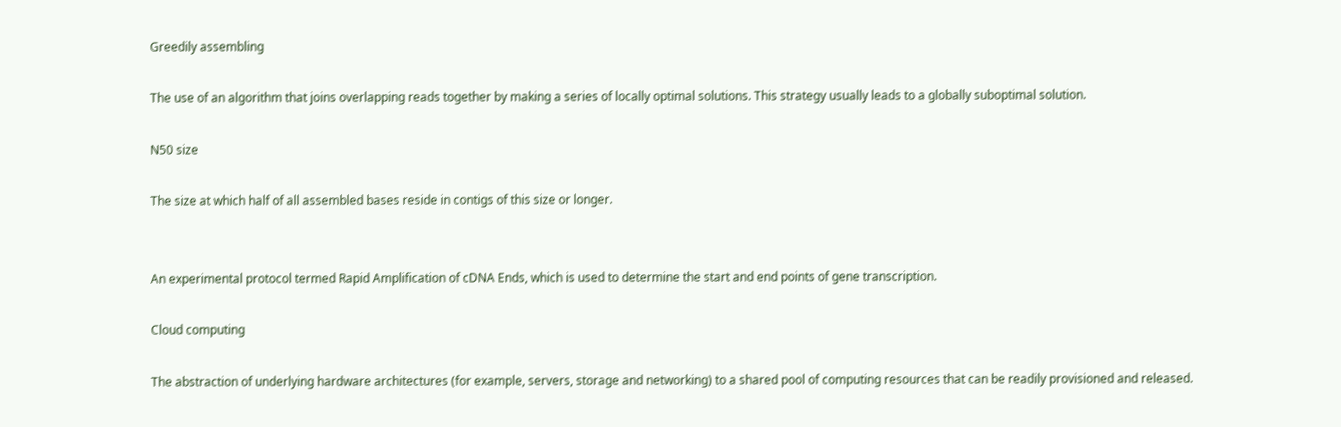Greedily assembling

The use of an algorithm that joins overlapping reads together by making a series of locally optimal solutions. This strategy usually leads to a globally suboptimal solution.

N50 size

The size at which half of all assembled bases reside in contigs of this size or longer.


An experimental protocol termed Rapid Amplification of cDNA Ends, which is used to determine the start and end points of gene transcription.

Cloud computing

The abstraction of underlying hardware architectures (for example, servers, storage and networking) to a shared pool of computing resources that can be readily provisioned and released.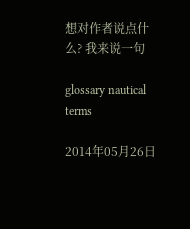想对作者说点什么? 我来说一句

glossary nautical terms

2014年05月26日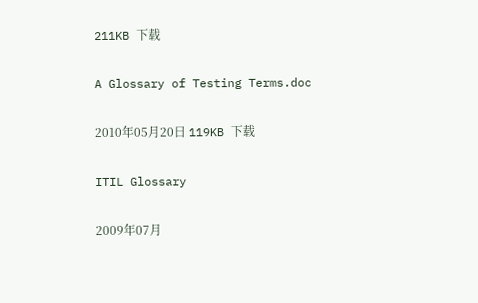211KB 下载

A Glossary of Testing Terms.doc

2010年05月20日 119KB 下载

ITIL Glossary

2009年07月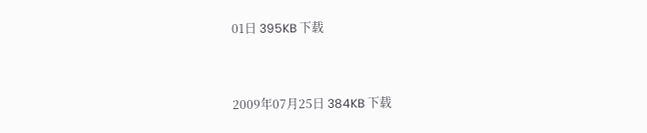01日 395KB 下载


2009年07月25日 384KB 下载